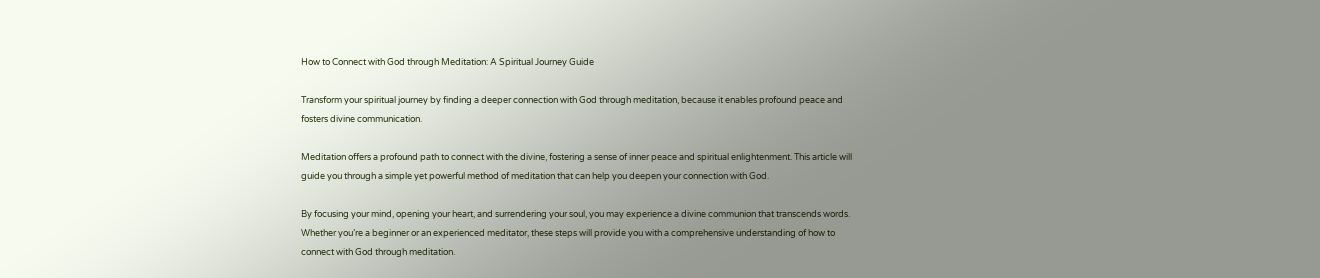How to Connect with God through Meditation: A Spiritual Journey Guide

Transform your spiritual journey by finding a deeper connection with God through meditation, because it enables profound peace and fosters divine communication.

Meditation offers a profound path to connect with the divine, fostering a sense of inner peace and spiritual enlightenment. This article will guide you through a simple yet powerful method of meditation that can help you deepen your connection with God.

By focusing your mind, opening your heart, and surrendering your soul, you may experience a divine communion that transcends words. Whether you’re a beginner or an experienced meditator, these steps will provide you with a comprehensive understanding of how to connect with God through meditation.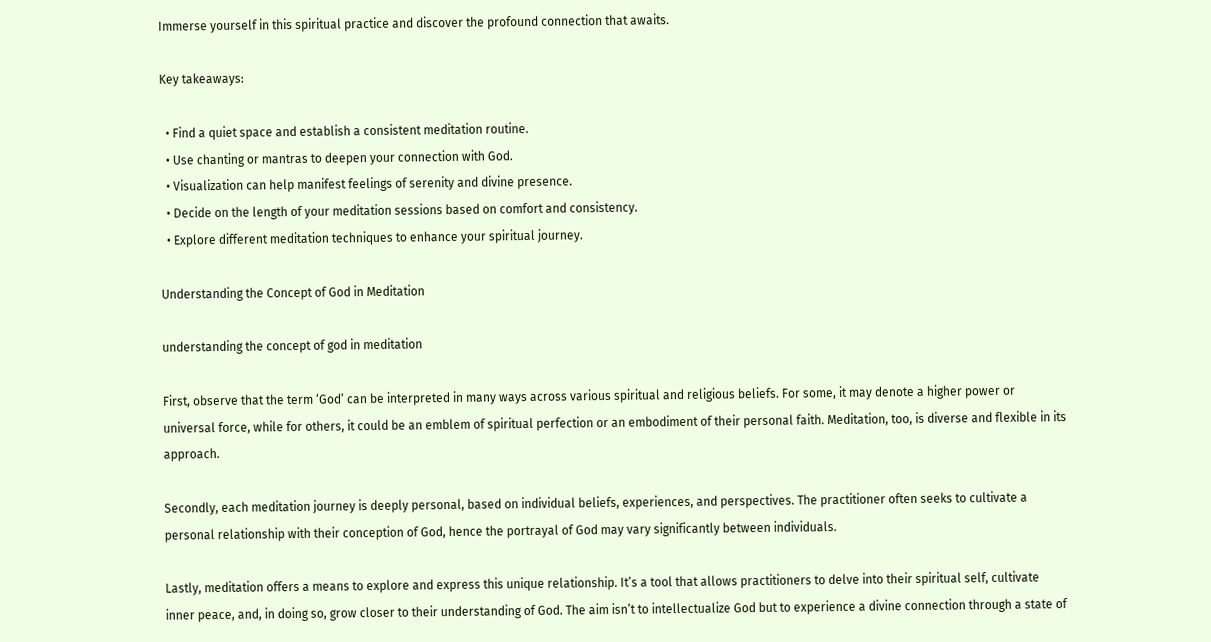Immerse yourself in this spiritual practice and discover the profound connection that awaits.

Key takeaways:

  • Find a quiet space and establish a consistent meditation routine.
  • Use chanting or mantras to deepen your connection with God.
  • Visualization can help manifest feelings of serenity and divine presence.
  • Decide on the length of your meditation sessions based on comfort and consistency.
  • Explore different meditation techniques to enhance your spiritual journey.

Understanding the Concept of God in Meditation

understanding the concept of god in meditation

First, observe that the term ‘God’ can be interpreted in many ways across various spiritual and religious beliefs. For some, it may denote a higher power or universal force, while for others, it could be an emblem of spiritual perfection or an embodiment of their personal faith. Meditation, too, is diverse and flexible in its approach.

Secondly, each meditation journey is deeply personal, based on individual beliefs, experiences, and perspectives. The practitioner often seeks to cultivate a personal relationship with their conception of God, hence the portrayal of God may vary significantly between individuals.

Lastly, meditation offers a means to explore and express this unique relationship. It’s a tool that allows practitioners to delve into their spiritual self, cultivate inner peace, and, in doing so, grow closer to their understanding of God. The aim isn’t to intellectualize God but to experience a divine connection through a state of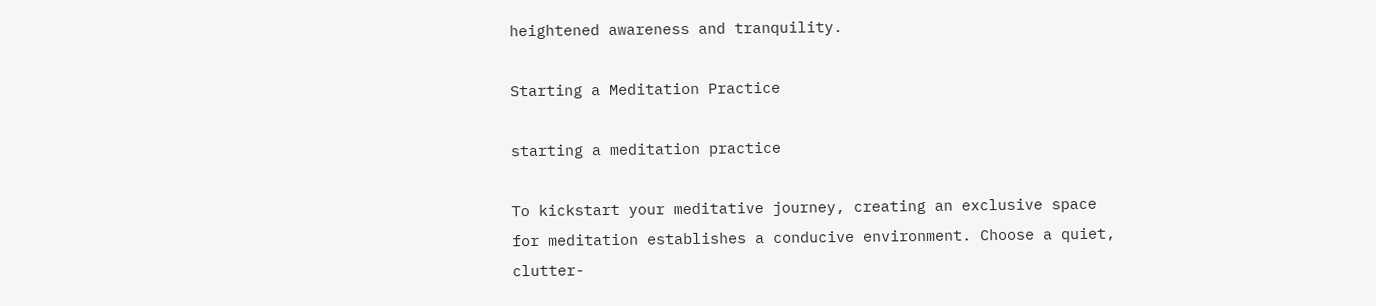heightened awareness and tranquility.

Starting a Meditation Practice

starting a meditation practice

To kickstart your meditative journey, creating an exclusive space for meditation establishes a conducive environment. Choose a quiet, clutter-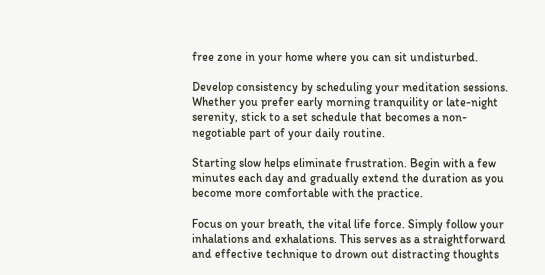free zone in your home where you can sit undisturbed.

Develop consistency by scheduling your meditation sessions. Whether you prefer early morning tranquility or late-night serenity, stick to a set schedule that becomes a non-negotiable part of your daily routine.

Starting slow helps eliminate frustration. Begin with a few minutes each day and gradually extend the duration as you become more comfortable with the practice.

Focus on your breath, the vital life force. Simply follow your inhalations and exhalations. This serves as a straightforward and effective technique to drown out distracting thoughts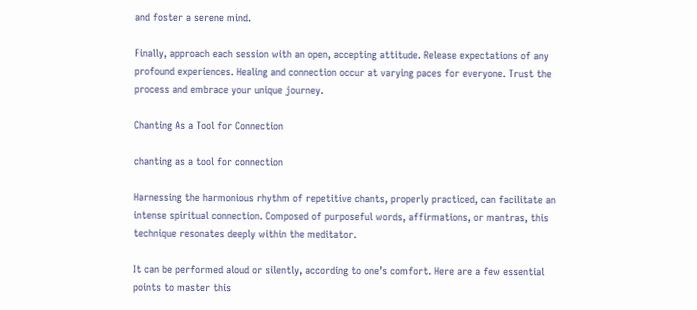and foster a serene mind.

Finally, approach each session with an open, accepting attitude. Release expectations of any profound experiences. Healing and connection occur at varying paces for everyone. Trust the process and embrace your unique journey.

Chanting As a Tool for Connection

chanting as a tool for connection

Harnessing the harmonious rhythm of repetitive chants, properly practiced, can facilitate an intense spiritual connection. Composed of purposeful words, affirmations, or mantras, this technique resonates deeply within the meditator.

It can be performed aloud or silently, according to one’s comfort. Here are a few essential points to master this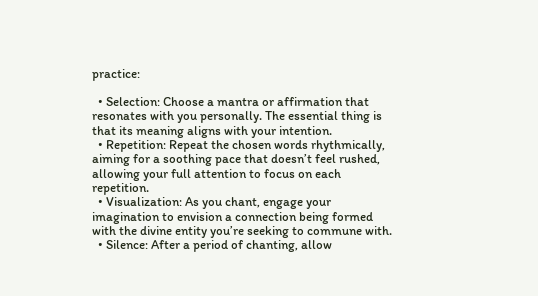practice:

  • Selection: Choose a mantra or affirmation that resonates with you personally. The essential thing is that its meaning aligns with your intention.
  • Repetition: Repeat the chosen words rhythmically, aiming for a soothing pace that doesn’t feel rushed, allowing your full attention to focus on each repetition.
  • Visualization: As you chant, engage your imagination to envision a connection being formed with the divine entity you’re seeking to commune with.
  • Silence: After a period of chanting, allow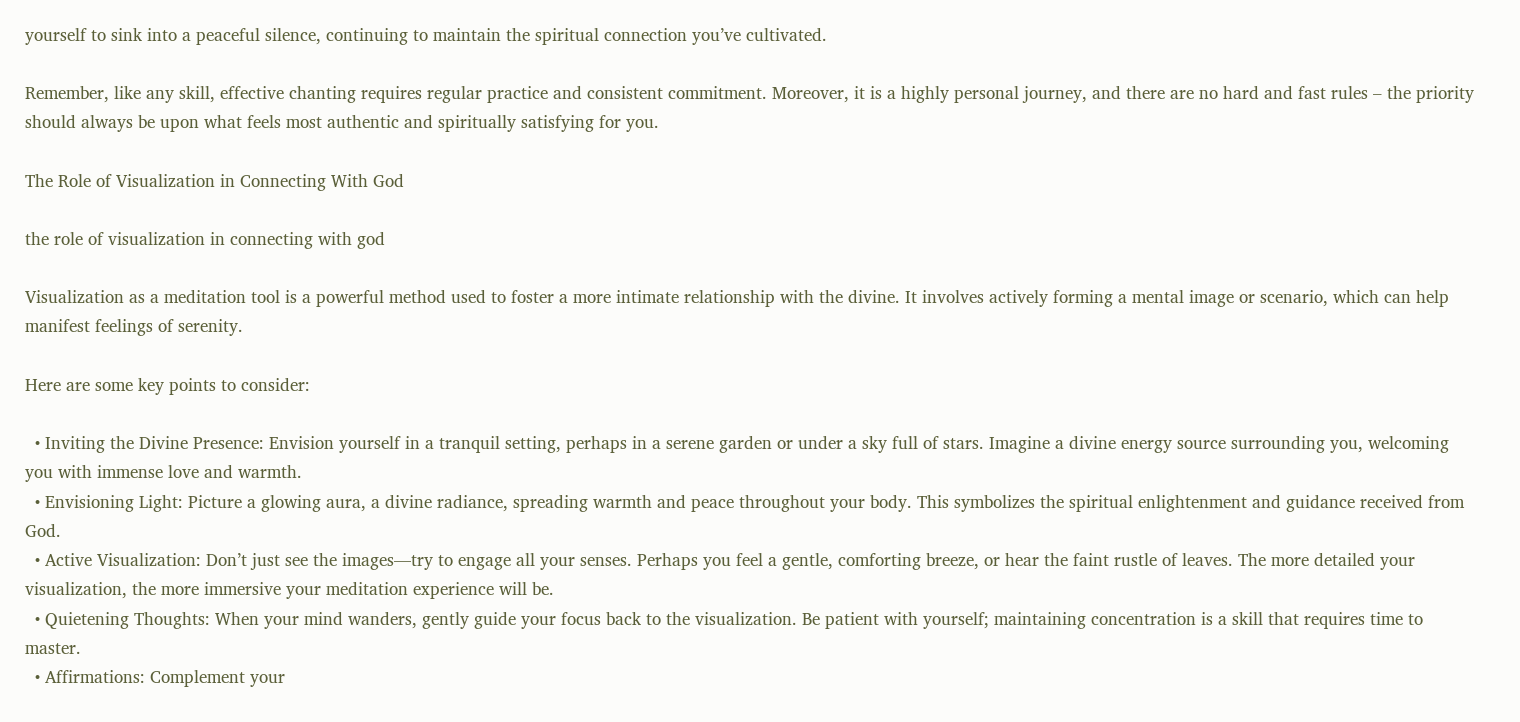yourself to sink into a peaceful silence, continuing to maintain the spiritual connection you’ve cultivated.

Remember, like any skill, effective chanting requires regular practice and consistent commitment. Moreover, it is a highly personal journey, and there are no hard and fast rules – the priority should always be upon what feels most authentic and spiritually satisfying for you.

The Role of Visualization in Connecting With God

the role of visualization in connecting with god

Visualization as a meditation tool is a powerful method used to foster a more intimate relationship with the divine. It involves actively forming a mental image or scenario, which can help manifest feelings of serenity.

Here are some key points to consider:

  • Inviting the Divine Presence: Envision yourself in a tranquil setting, perhaps in a serene garden or under a sky full of stars. Imagine a divine energy source surrounding you, welcoming you with immense love and warmth.
  • Envisioning Light: Picture a glowing aura, a divine radiance, spreading warmth and peace throughout your body. This symbolizes the spiritual enlightenment and guidance received from God.
  • Active Visualization: Don’t just see the images—try to engage all your senses. Perhaps you feel a gentle, comforting breeze, or hear the faint rustle of leaves. The more detailed your visualization, the more immersive your meditation experience will be.
  • Quietening Thoughts: When your mind wanders, gently guide your focus back to the visualization. Be patient with yourself; maintaining concentration is a skill that requires time to master.
  • Affirmations: Complement your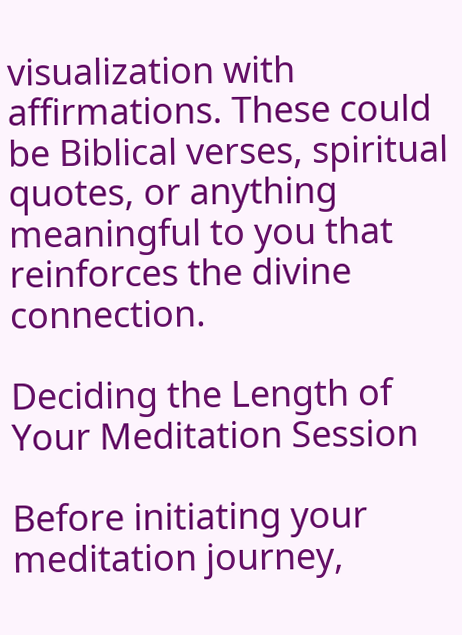visualization with affirmations. These could be Biblical verses, spiritual quotes, or anything meaningful to you that reinforces the divine connection.

Deciding the Length of Your Meditation Session

Before initiating your meditation journey,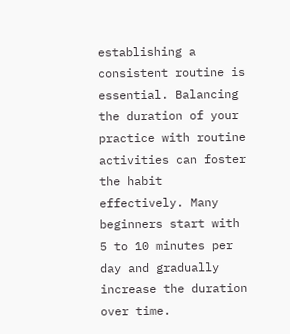establishing a consistent routine is essential. Balancing the duration of your practice with routine activities can foster the habit effectively. Many beginners start with 5 to 10 minutes per day and gradually increase the duration over time.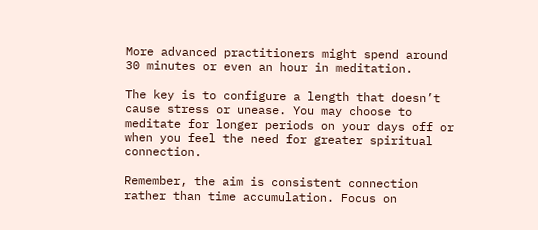More advanced practitioners might spend around 30 minutes or even an hour in meditation.

The key is to configure a length that doesn’t cause stress or unease. You may choose to meditate for longer periods on your days off or when you feel the need for greater spiritual connection.

Remember, the aim is consistent connection rather than time accumulation. Focus on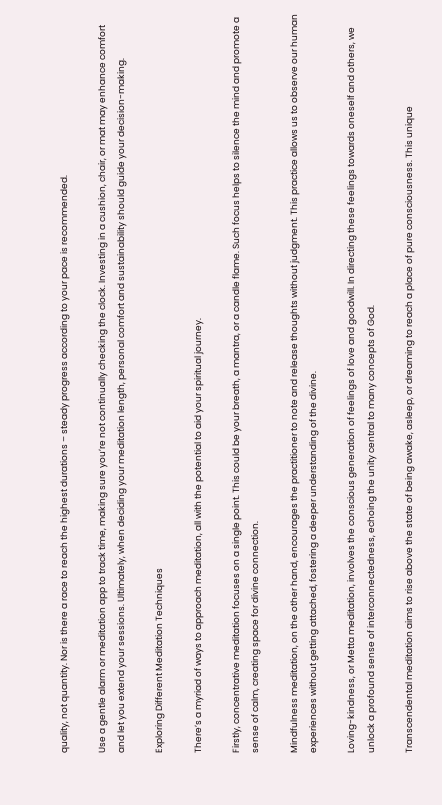quality, not quantity. Nor is there a race to reach the highest durations – steady progress according to your pace is recommended.

Use a gentle alarm or meditation app to track time, making sure you’re not continually checking the clock. Investing in a cushion, chair, or mat may enhance comfort and let you extend your sessions. Ultimately, when deciding your meditation length, personal comfort and sustainability should guide your decision-making.

Exploring Different Meditation Techniques

There’s a myriad of ways to approach meditation, all with the potential to aid your spiritual journey.

Firstly, concentrative meditation focuses on a single point. This could be your breath, a mantra, or a candle flame. Such focus helps to silence the mind and promote a sense of calm, creating space for divine connection.

Mindfulness meditation, on the other hand, encourages the practitioner to note and release thoughts without judgment. This practice allows us to observe our human experiences without getting attached, fostering a deeper understanding of the divine.

Loving-kindness, or Metta meditation, involves the conscious generation of feelings of love and goodwill. In directing these feelings towards oneself and others, we unlock a profound sense of interconnectedness, echoing the unity central to many concepts of God.

Transcendental meditation aims to rise above the state of being awake, asleep, or dreaming to reach a place of pure consciousness. This unique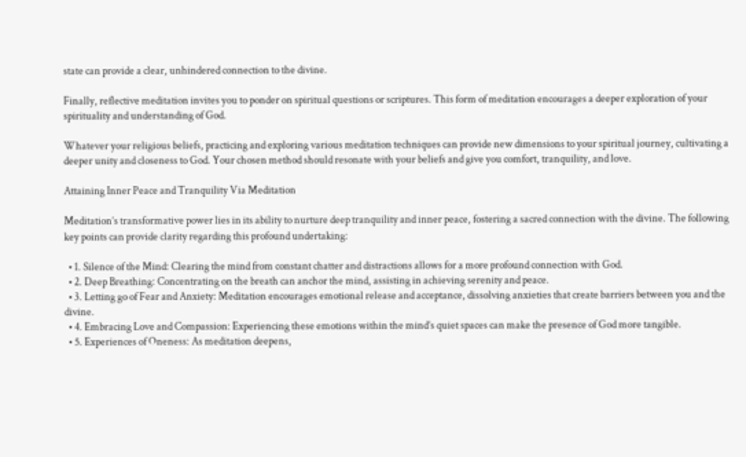state can provide a clear, unhindered connection to the divine.

Finally, reflective meditation invites you to ponder on spiritual questions or scriptures. This form of meditation encourages a deeper exploration of your spirituality and understanding of God.

Whatever your religious beliefs, practicing and exploring various meditation techniques can provide new dimensions to your spiritual journey, cultivating a deeper unity and closeness to God. Your chosen method should resonate with your beliefs and give you comfort, tranquility, and love.

Attaining Inner Peace and Tranquility Via Meditation

Meditation’s transformative power lies in its ability to nurture deep tranquility and inner peace, fostering a sacred connection with the divine. The following key points can provide clarity regarding this profound undertaking:

  • 1. Silence of the Mind: Clearing the mind from constant chatter and distractions allows for a more profound connection with God.
  • 2. Deep Breathing: Concentrating on the breath can anchor the mind, assisting in achieving serenity and peace.
  • 3. Letting go of Fear and Anxiety: Meditation encourages emotional release and acceptance, dissolving anxieties that create barriers between you and the divine.
  • 4. Embracing Love and Compassion: Experiencing these emotions within the mind’s quiet spaces can make the presence of God more tangible.
  • 5. Experiences of Oneness: As meditation deepens,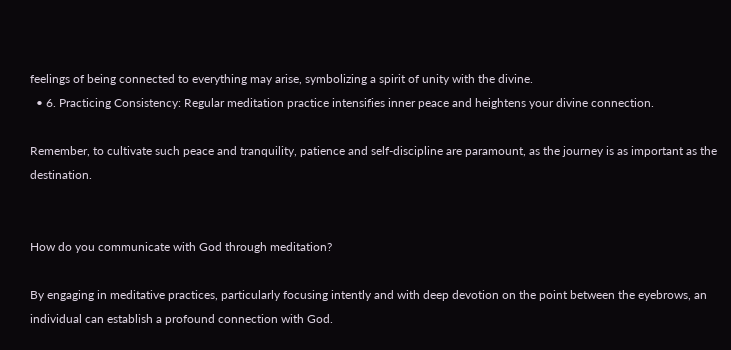feelings of being connected to everything may arise, symbolizing a spirit of unity with the divine.
  • 6. Practicing Consistency: Regular meditation practice intensifies inner peace and heightens your divine connection.

Remember, to cultivate such peace and tranquility, patience and self-discipline are paramount, as the journey is as important as the destination.


How do you communicate with God through meditation?

By engaging in meditative practices, particularly focusing intently and with deep devotion on the point between the eyebrows, an individual can establish a profound connection with God.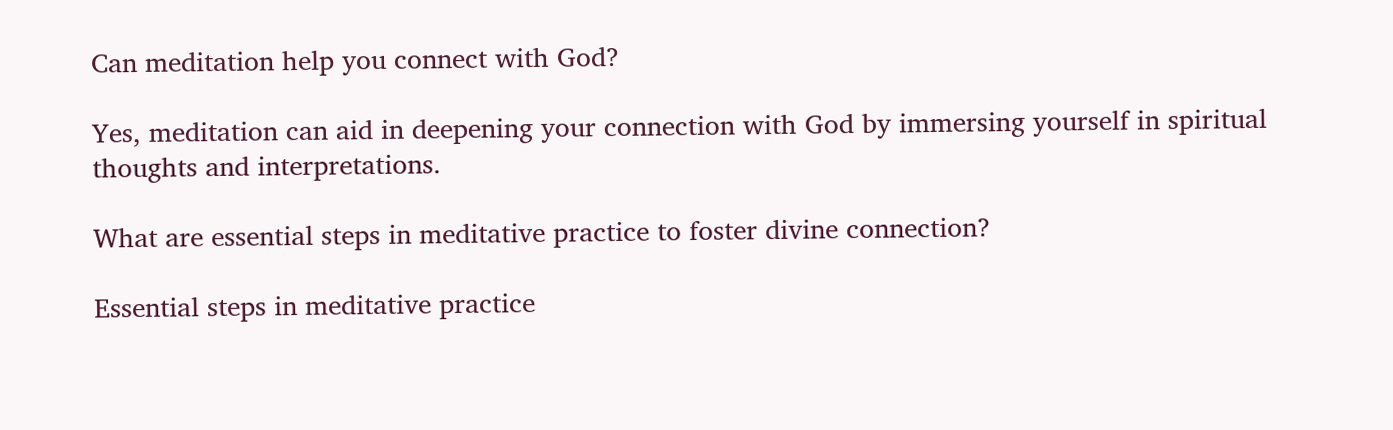Can meditation help you connect with God?

Yes, meditation can aid in deepening your connection with God by immersing yourself in spiritual thoughts and interpretations.

What are essential steps in meditative practice to foster divine connection?

Essential steps in meditative practice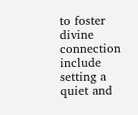to foster divine connection include setting a quiet and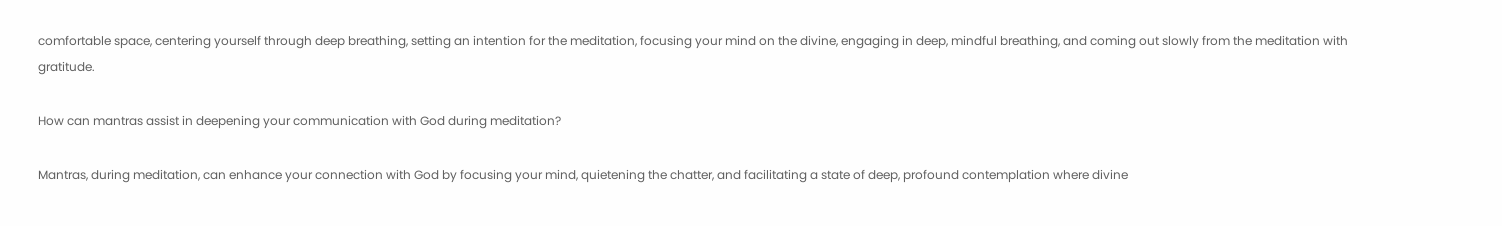comfortable space, centering yourself through deep breathing, setting an intention for the meditation, focusing your mind on the divine, engaging in deep, mindful breathing, and coming out slowly from the meditation with gratitude.

How can mantras assist in deepening your communication with God during meditation?

Mantras, during meditation, can enhance your connection with God by focusing your mind, quietening the chatter, and facilitating a state of deep, profound contemplation where divine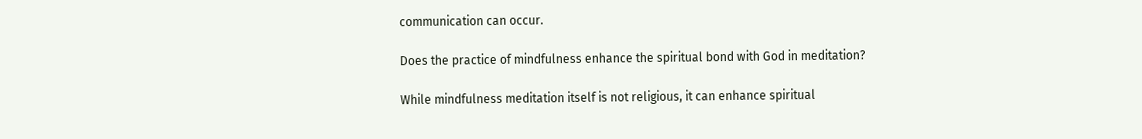communication can occur.

Does the practice of mindfulness enhance the spiritual bond with God in meditation?

While mindfulness meditation itself is not religious, it can enhance spiritual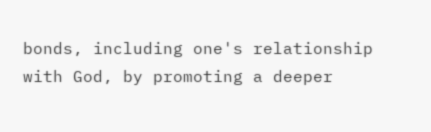bonds, including one's relationship with God, by promoting a deeper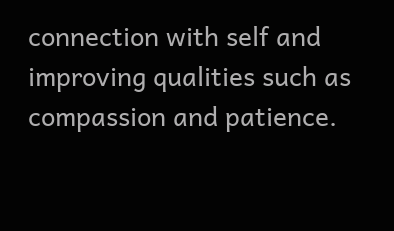connection with self and improving qualities such as compassion and patience.